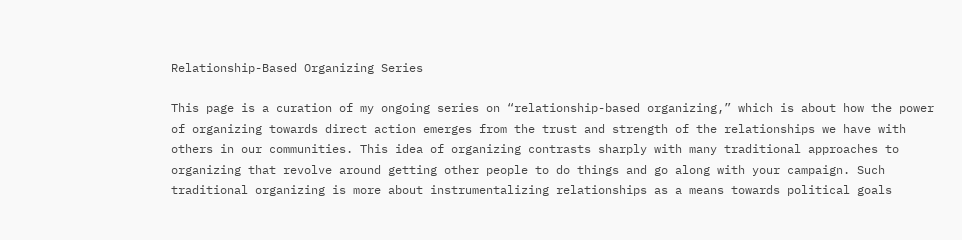Relationship-Based Organizing Series

This page is a curation of my ongoing series on “relationship-based organizing,” which is about how the power of organizing towards direct action emerges from the trust and strength of the relationships we have with others in our communities. This idea of organizing contrasts sharply with many traditional approaches to organizing that revolve around getting other people to do things and go along with your campaign. Such traditional organizing is more about instrumentalizing relationships as a means towards political goals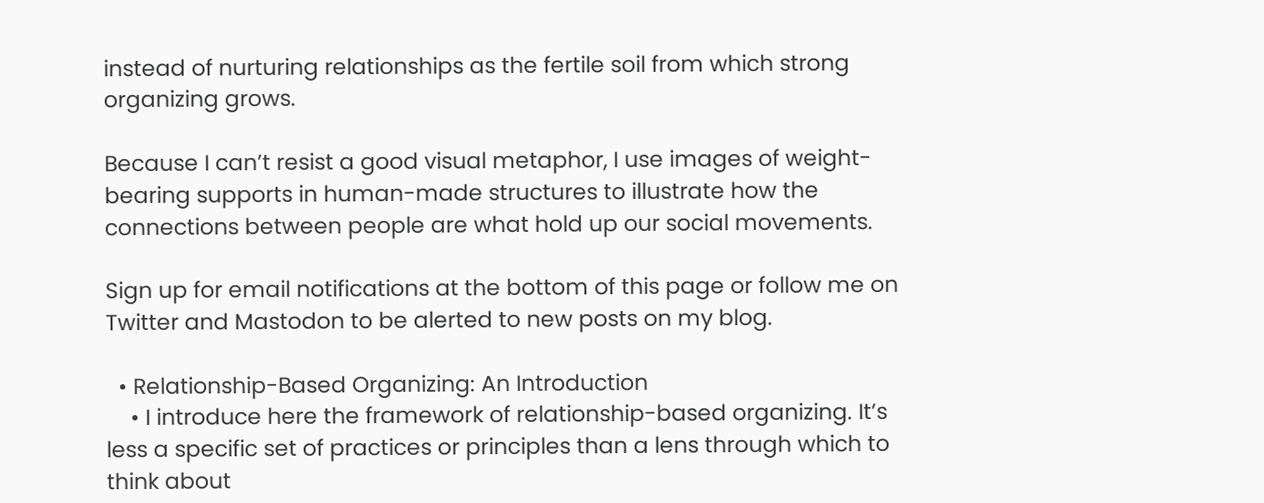instead of nurturing relationships as the fertile soil from which strong organizing grows.

Because I can’t resist a good visual metaphor, I use images of weight-bearing supports in human-made structures to illustrate how the connections between people are what hold up our social movements.

Sign up for email notifications at the bottom of this page or follow me on Twitter and Mastodon to be alerted to new posts on my blog.

  • Relationship-Based Organizing: An Introduction
    • I introduce here the framework of relationship-based organizing. It’s less a specific set of practices or principles than a lens through which to think about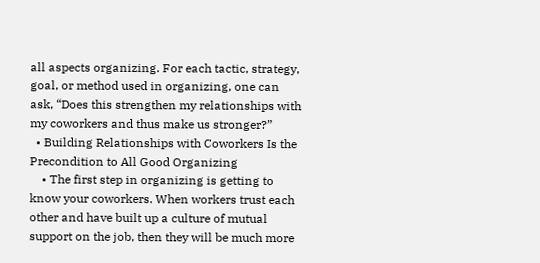all aspects organizing. For each tactic, strategy, goal, or method used in organizing, one can ask, “Does this strengthen my relationships with my coworkers and thus make us stronger?”
  • Building Relationships with Coworkers Is the Precondition to All Good Organizing
    • The first step in organizing is getting to know your coworkers. When workers trust each other and have built up a culture of mutual support on the job, then they will be much more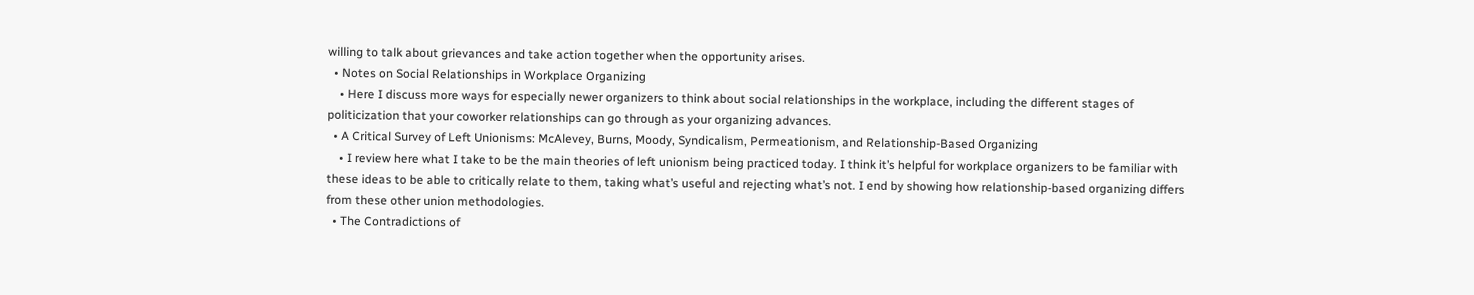willing to talk about grievances and take action together when the opportunity arises.
  • Notes on Social Relationships in Workplace Organizing
    • Here I discuss more ways for especially newer organizers to think about social relationships in the workplace, including the different stages of politicization that your coworker relationships can go through as your organizing advances.
  • A Critical Survey of Left Unionisms: McAlevey, Burns, Moody, Syndicalism, Permeationism, and Relationship-Based Organizing
    • I review here what I take to be the main theories of left unionism being practiced today. I think it’s helpful for workplace organizers to be familiar with these ideas to be able to critically relate to them, taking what’s useful and rejecting what’s not. I end by showing how relationship-based organizing differs from these other union methodologies.
  • The Contradictions of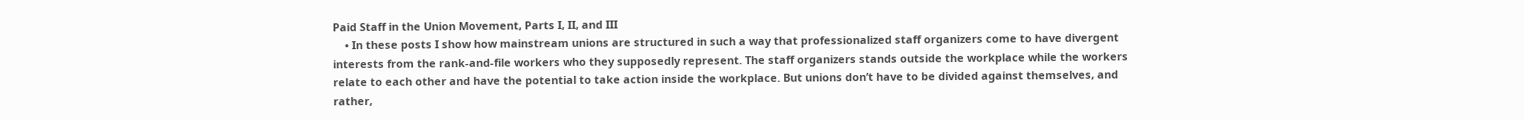Paid Staff in the Union Movement, Parts I, II, and III
    • In these posts I show how mainstream unions are structured in such a way that professionalized staff organizers come to have divergent interests from the rank-and-file workers who they supposedly represent. The staff organizers stands outside the workplace while the workers relate to each other and have the potential to take action inside the workplace. But unions don’t have to be divided against themselves, and rather,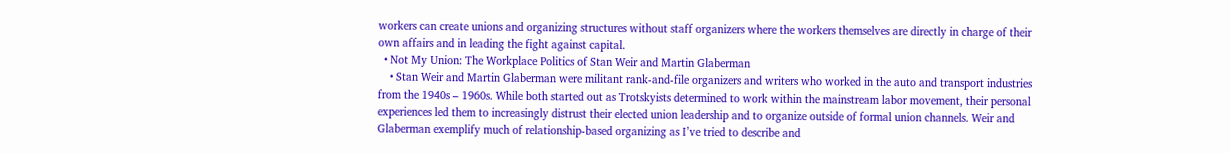workers can create unions and organizing structures without staff organizers where the workers themselves are directly in charge of their own affairs and in leading the fight against capital.
  • Not My Union: The Workplace Politics of Stan Weir and Martin Glaberman
    • Stan Weir and Martin Glaberman were militant rank-and-file organizers and writers who worked in the auto and transport industries from the 1940s – 1960s. While both started out as Trotskyists determined to work within the mainstream labor movement, their personal experiences led them to increasingly distrust their elected union leadership and to organize outside of formal union channels. Weir and Glaberman exemplify much of relationship-based organizing as I’ve tried to describe and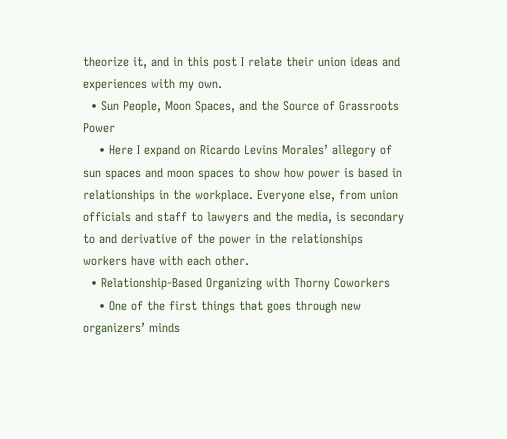theorize it, and in this post I relate their union ideas and experiences with my own.
  • Sun People, Moon Spaces, and the Source of Grassroots Power
    • Here I expand on Ricardo Levins Morales’ allegory of sun spaces and moon spaces to show how power is based in relationships in the workplace. Everyone else, from union officials and staff to lawyers and the media, is secondary to and derivative of the power in the relationships workers have with each other.
  • Relationship-Based Organizing with Thorny Coworkers
    • One of the first things that goes through new organizers’ minds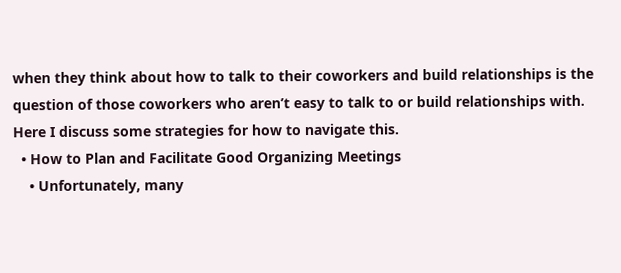when they think about how to talk to their coworkers and build relationships is the question of those coworkers who aren’t easy to talk to or build relationships with. Here I discuss some strategies for how to navigate this.
  • How to Plan and Facilitate Good Organizing Meetings
    • Unfortunately, many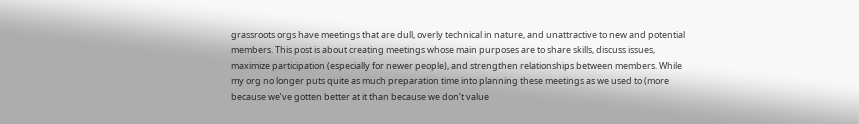grassroots orgs have meetings that are dull, overly technical in nature, and unattractive to new and potential members. This post is about creating meetings whose main purposes are to share skills, discuss issues, maximize participation (especially for newer people), and strengthen relationships between members. While my org no longer puts quite as much preparation time into planning these meetings as we used to (more because we’ve gotten better at it than because we don’t value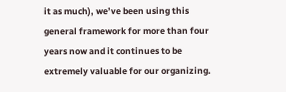it as much), we’ve been using this general framework for more than four years now and it continues to be extremely valuable for our organizing.